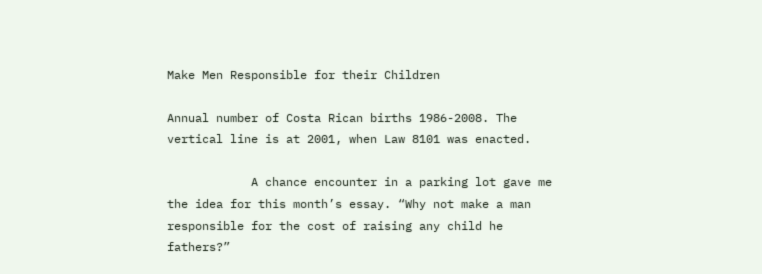Make Men Responsible for their Children

Annual number of Costa Rican births 1986-2008. The vertical line is at 2001, when Law 8101 was enacted.

            A chance encounter in a parking lot gave me the idea for this month’s essay. “Why not make a man responsible for the cost of raising any child he fathers?”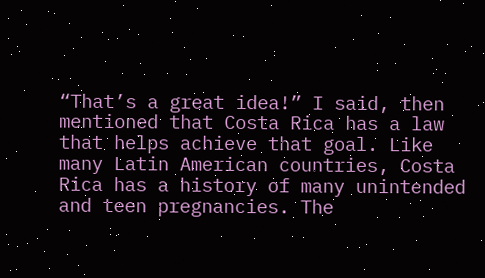“That’s a great idea!” I said, then mentioned that Costa Rica has a law that helps achieve that goal. Like many Latin American countries, Costa Rica has a history of many unintended and teen pregnancies. The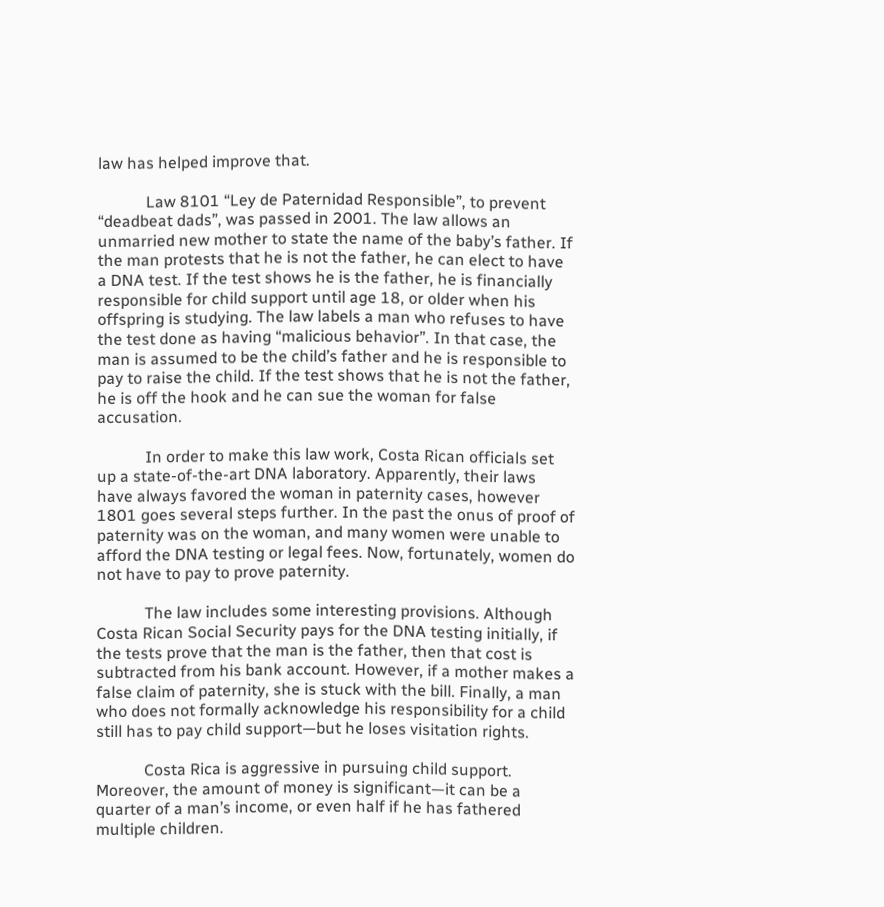law has helped improve that.

            Law 8101 “Ley de Paternidad Responsible”, to prevent “deadbeat dads”, was passed in 2001. The law allows an unmarried new mother to state the name of the baby’s father. If the man protests that he is not the father, he can elect to have a DNA test. If the test shows he is the father, he is financially responsible for child support until age 18, or older when his offspring is studying. The law labels a man who refuses to have the test done as having “malicious behavior”. In that case, the man is assumed to be the child’s father and he is responsible to pay to raise the child. If the test shows that he is not the father, he is off the hook and he can sue the woman for false accusation.

            In order to make this law work, Costa Rican officials set up a state-of-the-art DNA laboratory. Apparently, their laws have always favored the woman in paternity cases, however 1801 goes several steps further. In the past the onus of proof of paternity was on the woman, and many women were unable to afford the DNA testing or legal fees. Now, fortunately, women do not have to pay to prove paternity.

            The law includes some interesting provisions. Although Costa Rican Social Security pays for the DNA testing initially, if the tests prove that the man is the father, then that cost is subtracted from his bank account. However, if a mother makes a false claim of paternity, she is stuck with the bill. Finally, a man who does not formally acknowledge his responsibility for a child still has to pay child support—but he loses visitation rights.

            Costa Rica is aggressive in pursuing child support. Moreover, the amount of money is significant—it can be a quarter of a man’s income, or even half if he has fathered multiple children.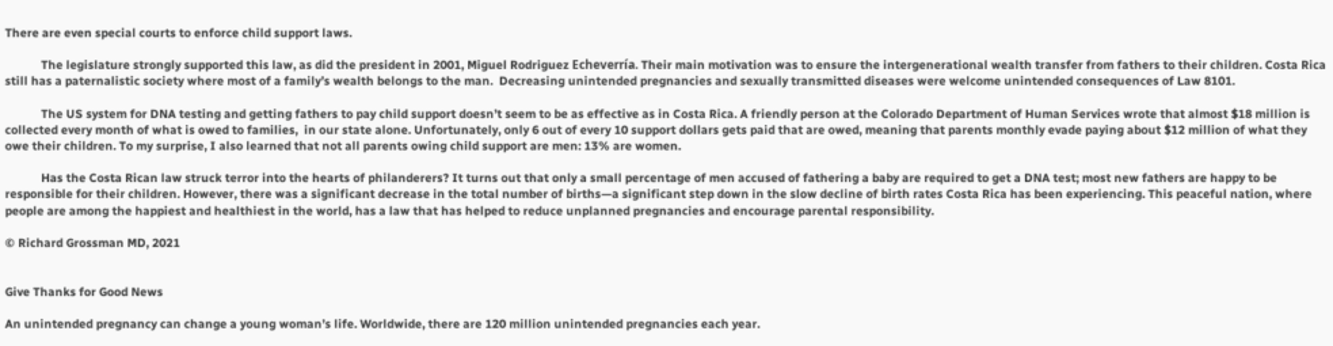There are even special courts to enforce child support laws.

            The legislature strongly supported this law, as did the president in 2001, Miguel Rodriguez Echeverría. Their main motivation was to ensure the intergenerational wealth transfer from fathers to their children. Costa Rica still has a paternalistic society where most of a family’s wealth belongs to the man.  Decreasing unintended pregnancies and sexually transmitted diseases were welcome unintended consequences of Law 8101.

            The US system for DNA testing and getting fathers to pay child support doesn’t seem to be as effective as in Costa Rica. A friendly person at the Colorado Department of Human Services wrote that almost $18 million is collected every month of what is owed to families,  in our state alone. Unfortunately, only 6 out of every 10 support dollars gets paid that are owed, meaning that parents monthly evade paying about $12 million of what they owe their children. To my surprise, I also learned that not all parents owing child support are men: 13% are women.

            Has the Costa Rican law struck terror into the hearts of philanderers? It turns out that only a small percentage of men accused of fathering a baby are required to get a DNA test; most new fathers are happy to be responsible for their children. However, there was a significant decrease in the total number of births—a significant step down in the slow decline of birth rates Costa Rica has been experiencing. This peaceful nation, where people are among the happiest and healthiest in the world, has a law that has helped to reduce unplanned pregnancies and encourage parental responsibility.

© Richard Grossman MD, 2021


Give Thanks for Good News

An unintended pregnancy can change a young woman’s life. Worldwide, there are 120 million unintended pregnancies each year.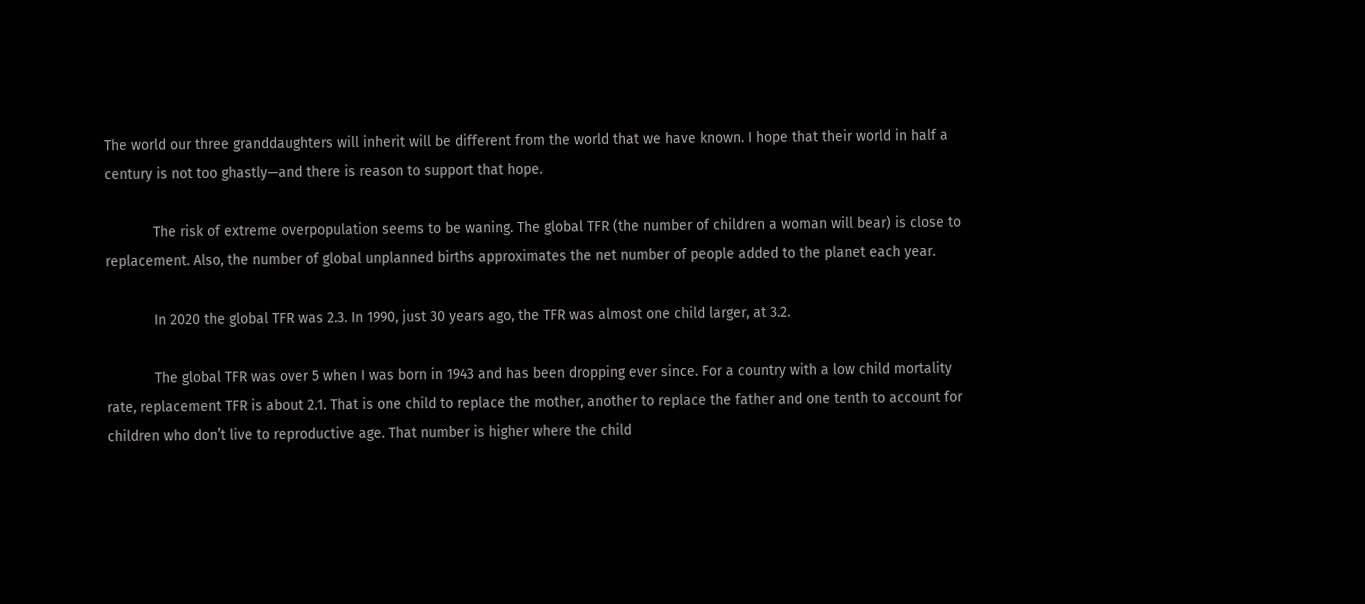The world our three granddaughters will inherit will be different from the world that we have known. I hope that their world in half a century is not too ghastly—and there is reason to support that hope.

            The risk of extreme overpopulation seems to be waning. The global TFR (the number of children a woman will bear) is close to replacement. Also, the number of global unplanned births approximates the net number of people added to the planet each year.

            In 2020 the global TFR was 2.3. In 1990, just 30 years ago, the TFR was almost one child larger, at 3.2.

            The global TFR was over 5 when I was born in 1943 and has been dropping ever since. For a country with a low child mortality rate, replacement TFR is about 2.1. That is one child to replace the mother, another to replace the father and one tenth to account for children who don’t live to reproductive age. That number is higher where the child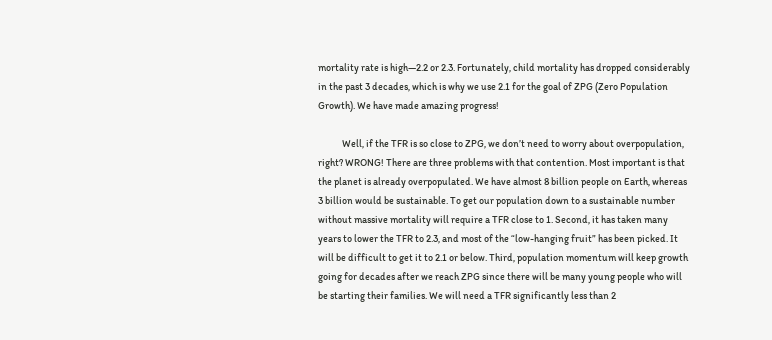mortality rate is high—2.2 or 2.3. Fortunately, child mortality has dropped considerably in the past 3 decades, which is why we use 2.1 for the goal of ZPG (Zero Population Growth). We have made amazing progress!

            Well, if the TFR is so close to ZPG, we don’t need to worry about overpopulation, right? WRONG! There are three problems with that contention. Most important is that the planet is already overpopulated. We have almost 8 billion people on Earth, whereas 3 billion would be sustainable. To get our population down to a sustainable number without massive mortality will require a TFR close to 1. Second, it has taken many years to lower the TFR to 2.3, and most of the “low-hanging fruit” has been picked. It will be difficult to get it to 2.1 or below. Third, population momentum will keep growth going for decades after we reach ZPG since there will be many young people who will be starting their families. We will need a TFR significantly less than 2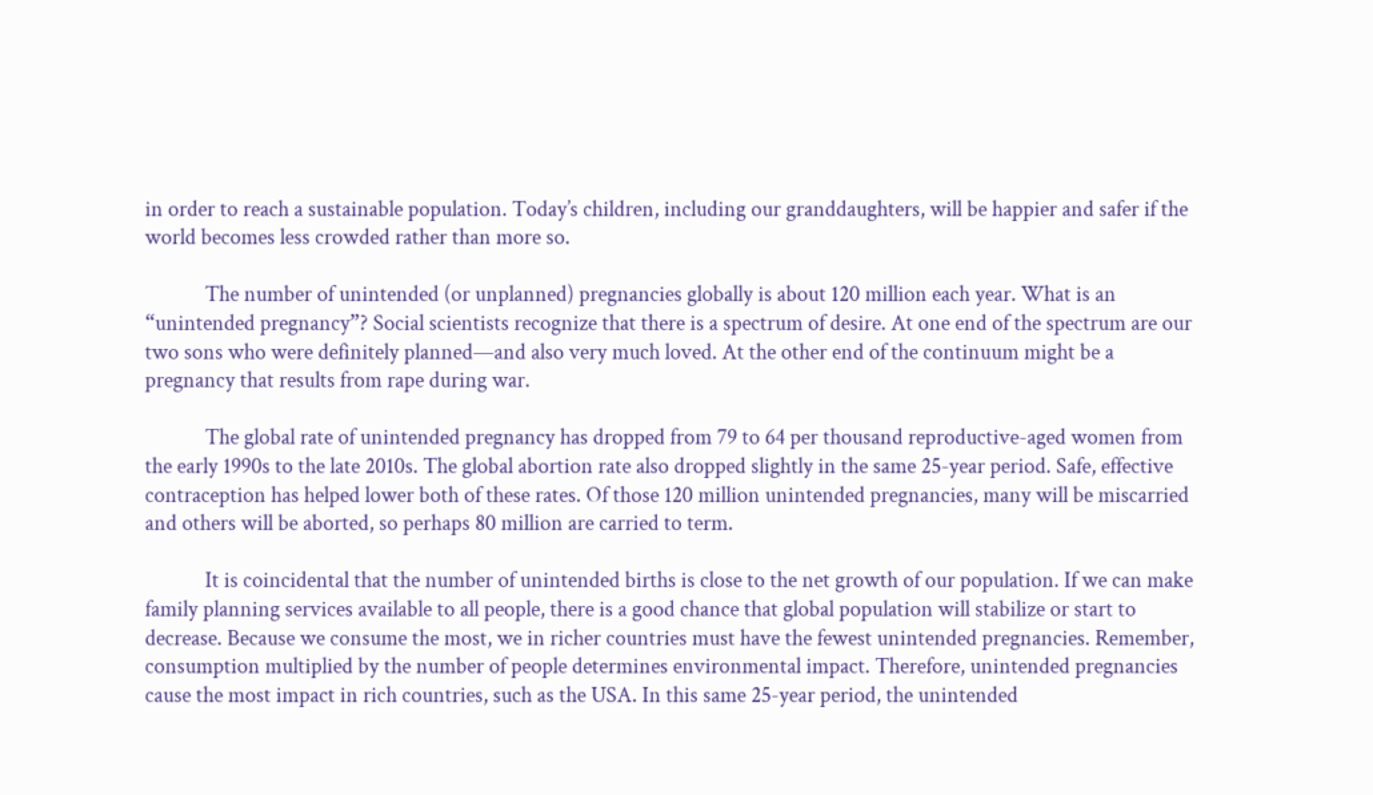in order to reach a sustainable population. Today’s children, including our granddaughters, will be happier and safer if the world becomes less crowded rather than more so.

            The number of unintended (or unplanned) pregnancies globally is about 120 million each year. What is an “unintended pregnancy”? Social scientists recognize that there is a spectrum of desire. At one end of the spectrum are our two sons who were definitely planned—and also very much loved. At the other end of the continuum might be a pregnancy that results from rape during war.

            The global rate of unintended pregnancy has dropped from 79 to 64 per thousand reproductive-aged women from the early 1990s to the late 2010s. The global abortion rate also dropped slightly in the same 25-year period. Safe, effective contraception has helped lower both of these rates. Of those 120 million unintended pregnancies, many will be miscarried and others will be aborted, so perhaps 80 million are carried to term.

            It is coincidental that the number of unintended births is close to the net growth of our population. If we can make family planning services available to all people, there is a good chance that global population will stabilize or start to decrease. Because we consume the most, we in richer countries must have the fewest unintended pregnancies. Remember, consumption multiplied by the number of people determines environmental impact. Therefore, unintended pregnancies cause the most impact in rich countries, such as the USA. In this same 25-year period, the unintended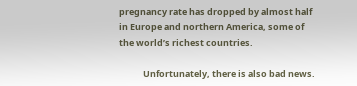pregnancy rate has dropped by almost half in Europe and northern America, some of the world’s richest countries.

            Unfortunately, there is also bad news.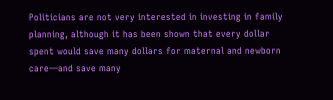Politicians are not very interested in investing in family planning, although it has been shown that every dollar spent would save many dollars for maternal and newborn care—and save many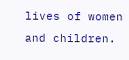lives of women and children.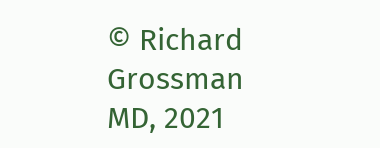© Richard Grossman MD, 2021